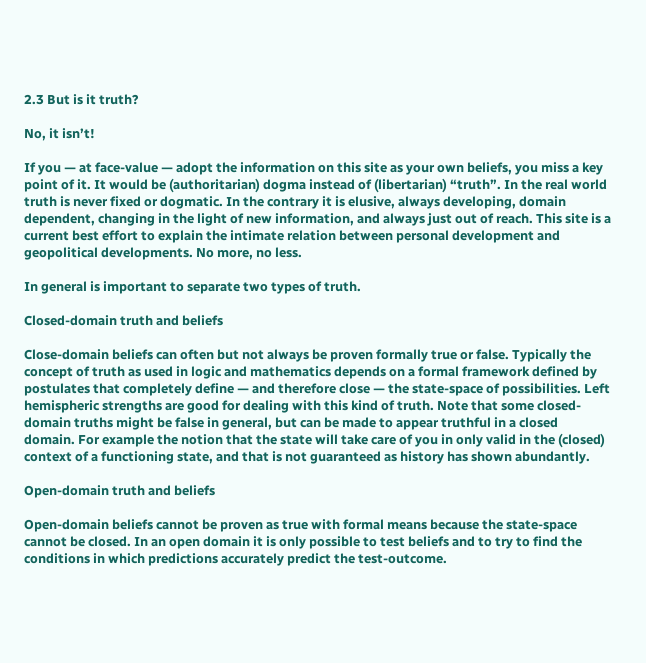2.3 But is it truth?

No, it isn’t!

If you — at face-value — adopt the information on this site as your own beliefs, you miss a key point of it. It would be (authoritarian) dogma instead of (libertarian) “truth”. In the real world truth is never fixed or dogmatic. In the contrary it is elusive, always developing, domain dependent, changing in the light of new information, and always just out of reach. This site is a current best effort to explain the intimate relation between personal development and geopolitical developments. No more, no less.

In general is important to separate two types of truth.

Closed-domain truth and beliefs

Close-domain beliefs can often but not always be proven formally true or false. Typically the concept of truth as used in logic and mathematics depends on a formal framework defined by postulates that completely define — and therefore close — the state-space of possibilities. Left hemispheric strengths are good for dealing with this kind of truth. Note that some closed-domain truths might be false in general, but can be made to appear truthful in a closed domain. For example the notion that the state will take care of you in only valid in the (closed) context of a functioning state, and that is not guaranteed as history has shown abundantly.

Open-domain truth and beliefs

Open-domain beliefs cannot be proven as true with formal means because the state-space cannot be closed. In an open domain it is only possible to test beliefs and to try to find the conditions in which predictions accurately predict the test-outcome.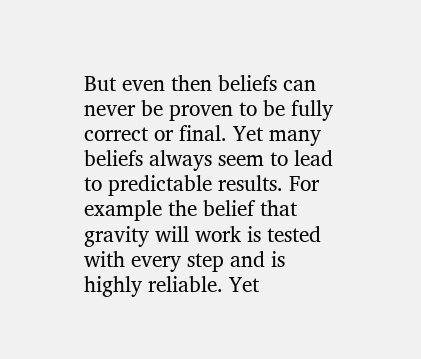But even then beliefs can never be proven to be fully correct or final. Yet many beliefs always seem to lead to predictable results. For example the belief that gravity will work is tested with every step and is highly reliable. Yet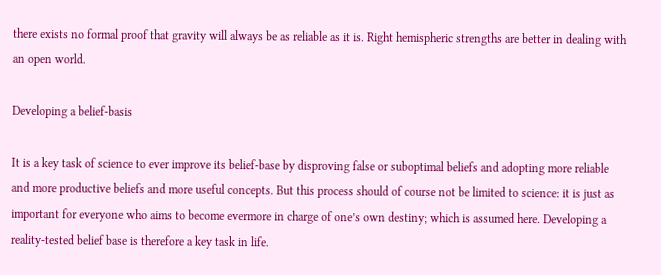there exists no formal proof that gravity will always be as reliable as it is. Right hemispheric strengths are better in dealing with an open world.

Developing a belief-basis

It is a key task of science to ever improve its belief-base by disproving false or suboptimal beliefs and adopting more reliable and more productive beliefs and more useful concepts. But this process should of course not be limited to science: it is just as important for everyone who aims to become evermore in charge of one’s own destiny; which is assumed here. Developing a reality-tested belief base is therefore a key task in life.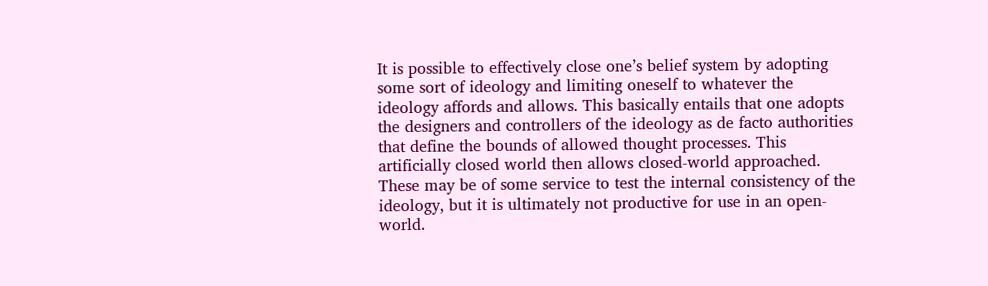It is possible to effectively close one’s belief system by adopting some sort of ideology and limiting oneself to whatever the ideology affords and allows. This basically entails that one adopts the designers and controllers of the ideology as de facto authorities that define the bounds of allowed thought processes. This artificially closed world then allows closed-world approached. These may be of some service to test the internal consistency of the ideology, but it is ultimately not productive for use in an open-world.